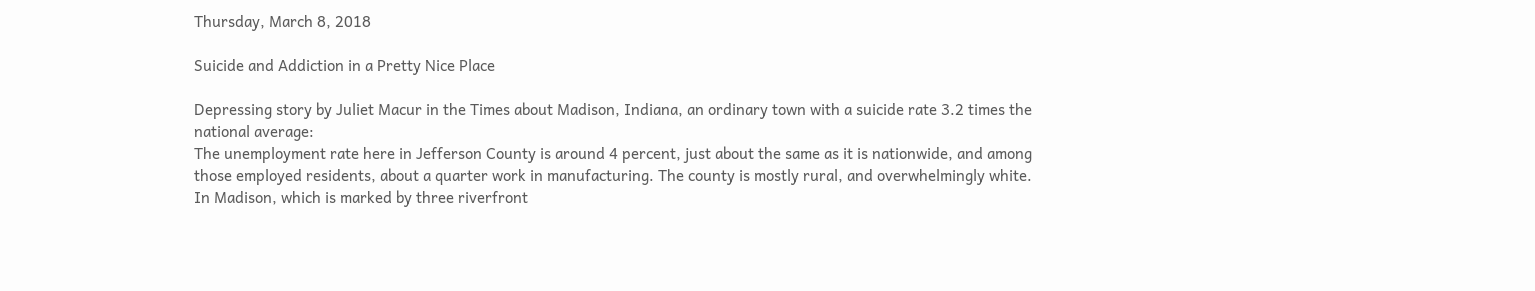Thursday, March 8, 2018

Suicide and Addiction in a Pretty Nice Place

Depressing story by Juliet Macur in the Times about Madison, Indiana, an ordinary town with a suicide rate 3.2 times the national average:
The unemployment rate here in Jefferson County is around 4 percent, just about the same as it is nationwide, and among those employed residents, about a quarter work in manufacturing. The county is mostly rural, and overwhelmingly white. In Madison, which is marked by three riverfront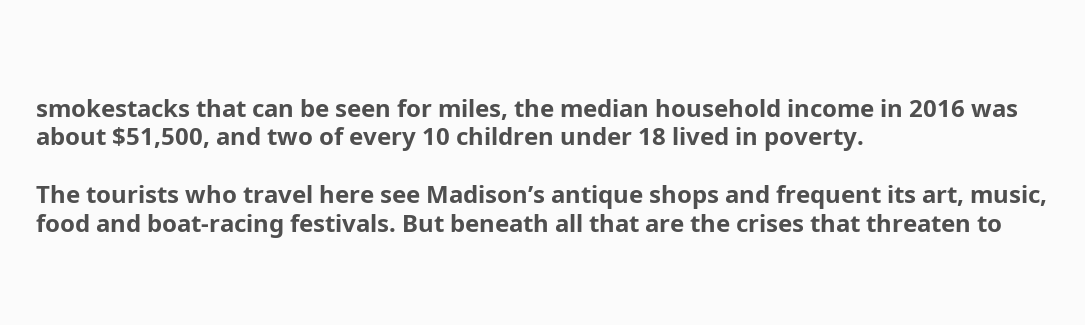smokestacks that can be seen for miles, the median household income in 2016 was about $51,500, and two of every 10 children under 18 lived in poverty.

The tourists who travel here see Madison’s antique shops and frequent its art, music, food and boat-racing festivals. But beneath all that are the crises that threaten to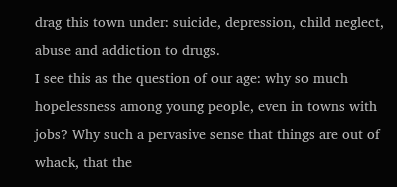drag this town under: suicide, depression, child neglect, abuse and addiction to drugs.
I see this as the question of our age: why so much hopelessness among young people, even in towns with jobs? Why such a pervasive sense that things are out of whack, that the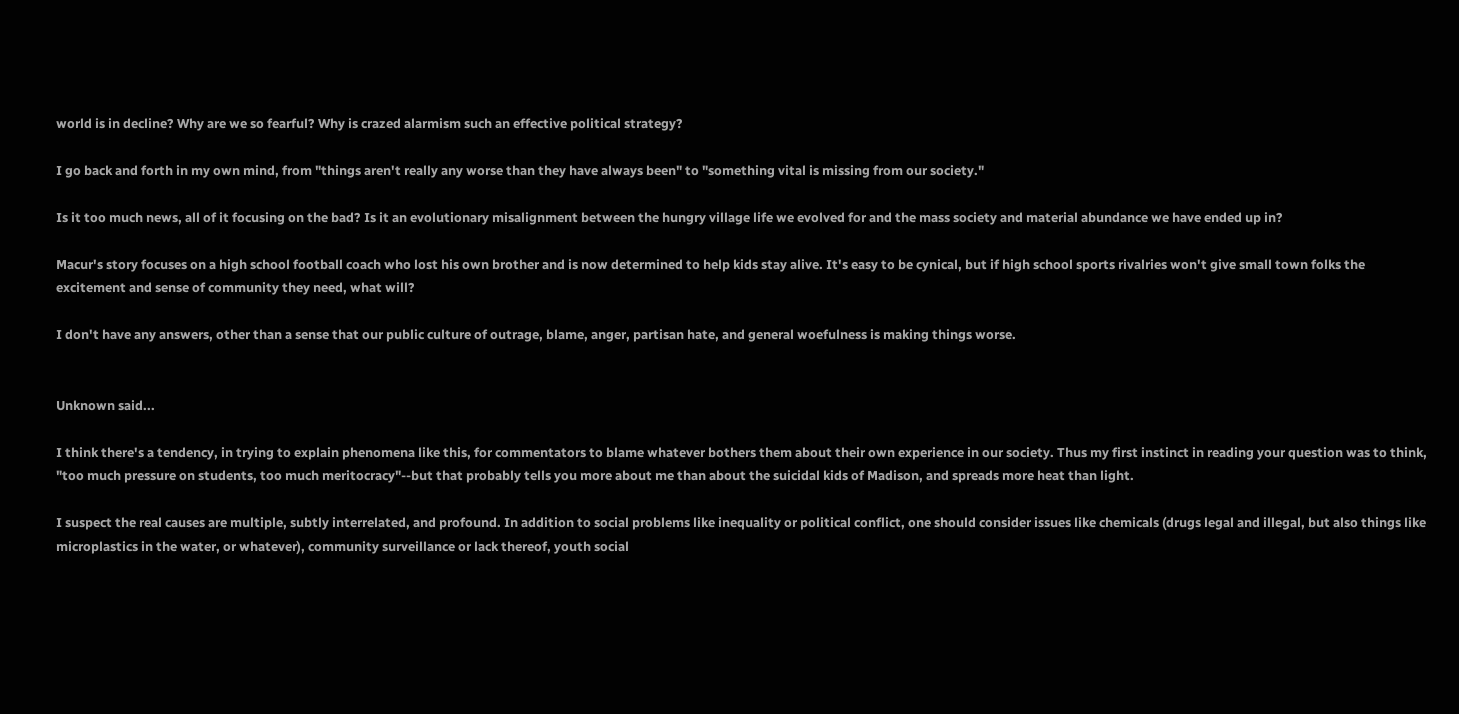world is in decline? Why are we so fearful? Why is crazed alarmism such an effective political strategy?

I go back and forth in my own mind, from "things aren't really any worse than they have always been" to "something vital is missing from our society."

Is it too much news, all of it focusing on the bad? Is it an evolutionary misalignment between the hungry village life we evolved for and the mass society and material abundance we have ended up in?

Macur's story focuses on a high school football coach who lost his own brother and is now determined to help kids stay alive. It's easy to be cynical, but if high school sports rivalries won't give small town folks the excitement and sense of community they need, what will?

I don't have any answers, other than a sense that our public culture of outrage, blame, anger, partisan hate, and general woefulness is making things worse.


Unknown said...

I think there's a tendency, in trying to explain phenomena like this, for commentators to blame whatever bothers them about their own experience in our society. Thus my first instinct in reading your question was to think, "too much pressure on students, too much meritocracy"--but that probably tells you more about me than about the suicidal kids of Madison, and spreads more heat than light.

I suspect the real causes are multiple, subtly interrelated, and profound. In addition to social problems like inequality or political conflict, one should consider issues like chemicals (drugs legal and illegal, but also things like microplastics in the water, or whatever), community surveillance or lack thereof, youth social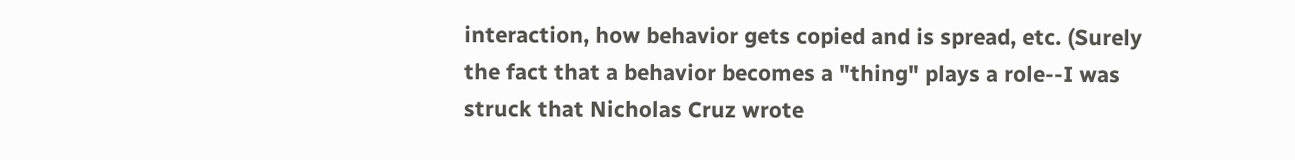interaction, how behavior gets copied and is spread, etc. (Surely the fact that a behavior becomes a "thing" plays a role--I was struck that Nicholas Cruz wrote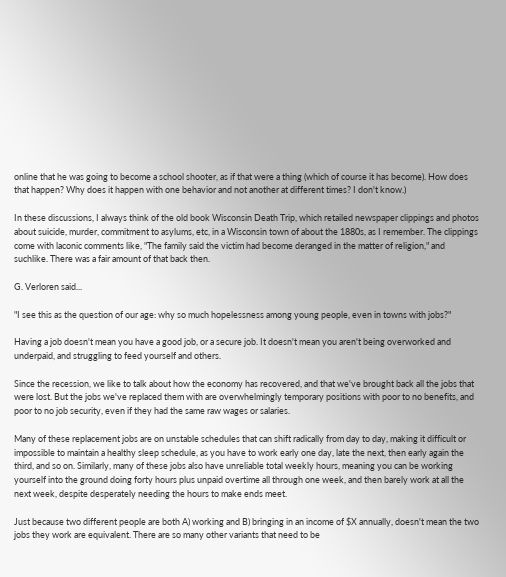online that he was going to become a school shooter, as if that were a thing (which of course it has become). How does that happen? Why does it happen with one behavior and not another at different times? I don't know.)

In these discussions, I always think of the old book Wisconsin Death Trip, which retailed newspaper clippings and photos about suicide, murder, commitment to asylums, etc, in a Wisconsin town of about the 1880s, as I remember. The clippings come with laconic comments like, "The family said the victim had become deranged in the matter of religion," and suchlike. There was a fair amount of that back then.

G. Verloren said...

"I see this as the question of our age: why so much hopelessness among young people, even in towns with jobs?"

Having a job doesn't mean you have a good job, or a secure job. It doesn't mean you aren't being overworked and underpaid, and struggling to feed yourself and others.

Since the recession, we like to talk about how the economy has recovered, and that we've brought back all the jobs that were lost. But the jobs we've replaced them with are overwhelmingly temporary positions with poor to no benefits, and poor to no job security, even if they had the same raw wages or salaries.

Many of these replacement jobs are on unstable schedules that can shift radically from day to day, making it difficult or impossible to maintain a healthy sleep schedule, as you have to work early one day, late the next, then early again the third, and so on. Similarly, many of these jobs also have unreliable total weekly hours, meaning you can be working yourself into the ground doing forty hours plus unpaid overtime all through one week, and then barely work at all the next week, despite desperately needing the hours to make ends meet.

Just because two different people are both A) working and B) bringing in an income of $X annually, doesn't mean the two jobs they work are equivalent. There are so many other variants that need to be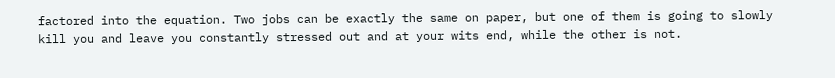factored into the equation. Two jobs can be exactly the same on paper, but one of them is going to slowly kill you and leave you constantly stressed out and at your wits end, while the other is not.